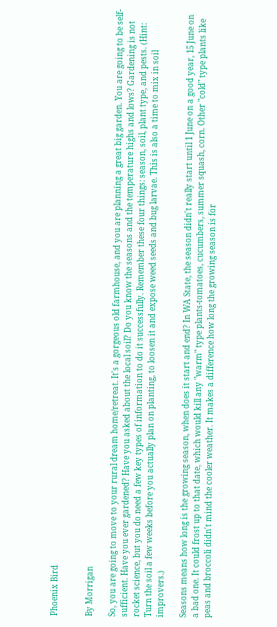Phoenix Bird


By Morrigan

So, you are going to move to your rural dream home/retreat. It's a gorgeous old farmhouse, and you are planning a great big garden. You are going to be self-sufficient. Have you ever gardened? Have you asked about the local soil? Do you know the seasons and the temperature highs and lows? Gardening is not rocket science, but you do need a few key types of information to do it successfully. Remember these four things: season, soil, plant type, and pests. (Hint: Turn the soil a few weeks before you actually plan on planting, to loosen it and expose weed seeds and bug larvae. This is also a time to mix in soil improvers.)

Seasons means how long is the growing season, when does it start and end? In WA State, the season didn't really start until 1 June on a good year, 15 June on a bad one. It could frost up to that date, which would kill any "warm" type plants-tomatoes, cucumbers, summer squash, corn. Other "cold" type plants like peas and broccoli didn't mind the cooler weather. It makes a difference how long the growing season is for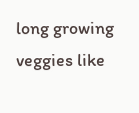long growing veggies like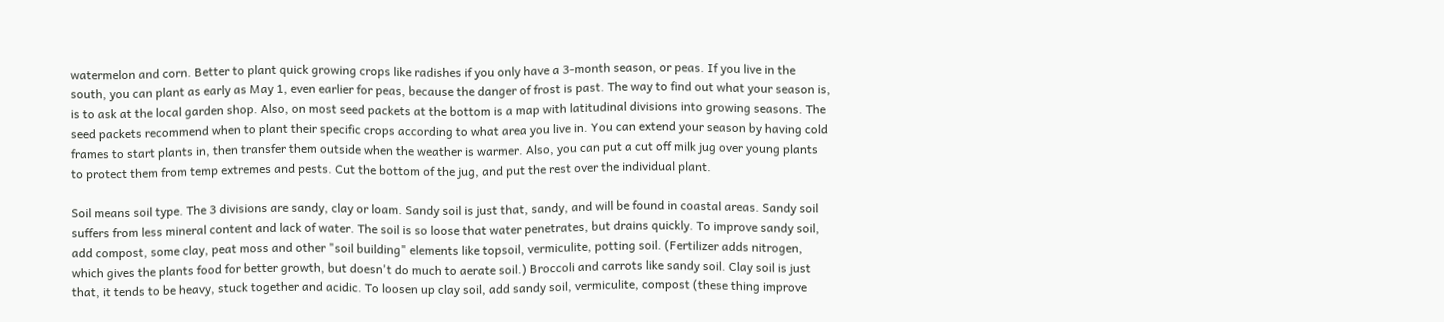watermelon and corn. Better to plant quick growing crops like radishes if you only have a 3-month season, or peas. If you live in the south, you can plant as early as May 1, even earlier for peas, because the danger of frost is past. The way to find out what your season is, is to ask at the local garden shop. Also, on most seed packets at the bottom is a map with latitudinal divisions into growing seasons. The seed packets recommend when to plant their specific crops according to what area you live in. You can extend your season by having cold frames to start plants in, then transfer them outside when the weather is warmer. Also, you can put a cut off milk jug over young plants to protect them from temp extremes and pests. Cut the bottom of the jug, and put the rest over the individual plant.

Soil means soil type. The 3 divisions are sandy, clay or loam. Sandy soil is just that, sandy, and will be found in coastal areas. Sandy soil suffers from less mineral content and lack of water. The soil is so loose that water penetrates, but drains quickly. To improve sandy soil, add compost, some clay, peat moss and other "soil building" elements like topsoil, vermiculite, potting soil. (Fertilizer adds nitrogen, which gives the plants food for better growth, but doesn't do much to aerate soil.) Broccoli and carrots like sandy soil. Clay soil is just that, it tends to be heavy, stuck together and acidic. To loosen up clay soil, add sandy soil, vermiculite, compost (these thing improve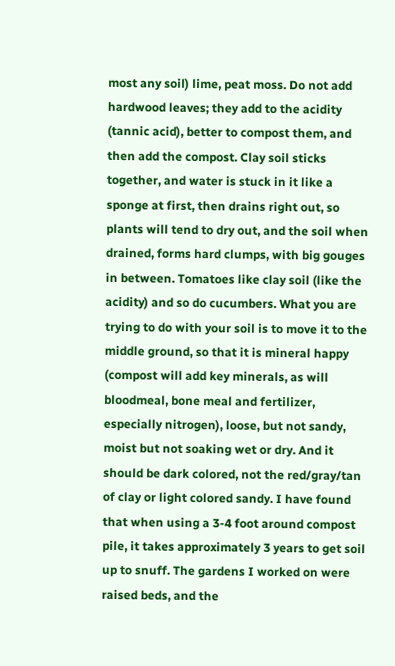most any soil) lime, peat moss. Do not add hardwood leaves; they add to the acidity (tannic acid), better to compost them, and then add the compost. Clay soil sticks together, and water is stuck in it like a sponge at first, then drains right out, so plants will tend to dry out, and the soil when drained, forms hard clumps, with big gouges in between. Tomatoes like clay soil (like the acidity) and so do cucumbers. What you are trying to do with your soil is to move it to the middle ground, so that it is mineral happy (compost will add key minerals, as will bloodmeal, bone meal and fertilizer, especially nitrogen), loose, but not sandy, moist but not soaking wet or dry. And it should be dark colored, not the red/gray/tan of clay or light colored sandy. I have found that when using a 3-4 foot around compost pile, it takes approximately 3 years to get soil up to snuff. The gardens I worked on were raised beds, and the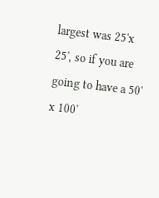largest was 25'x 25', so if you are going to have a 50' x 100'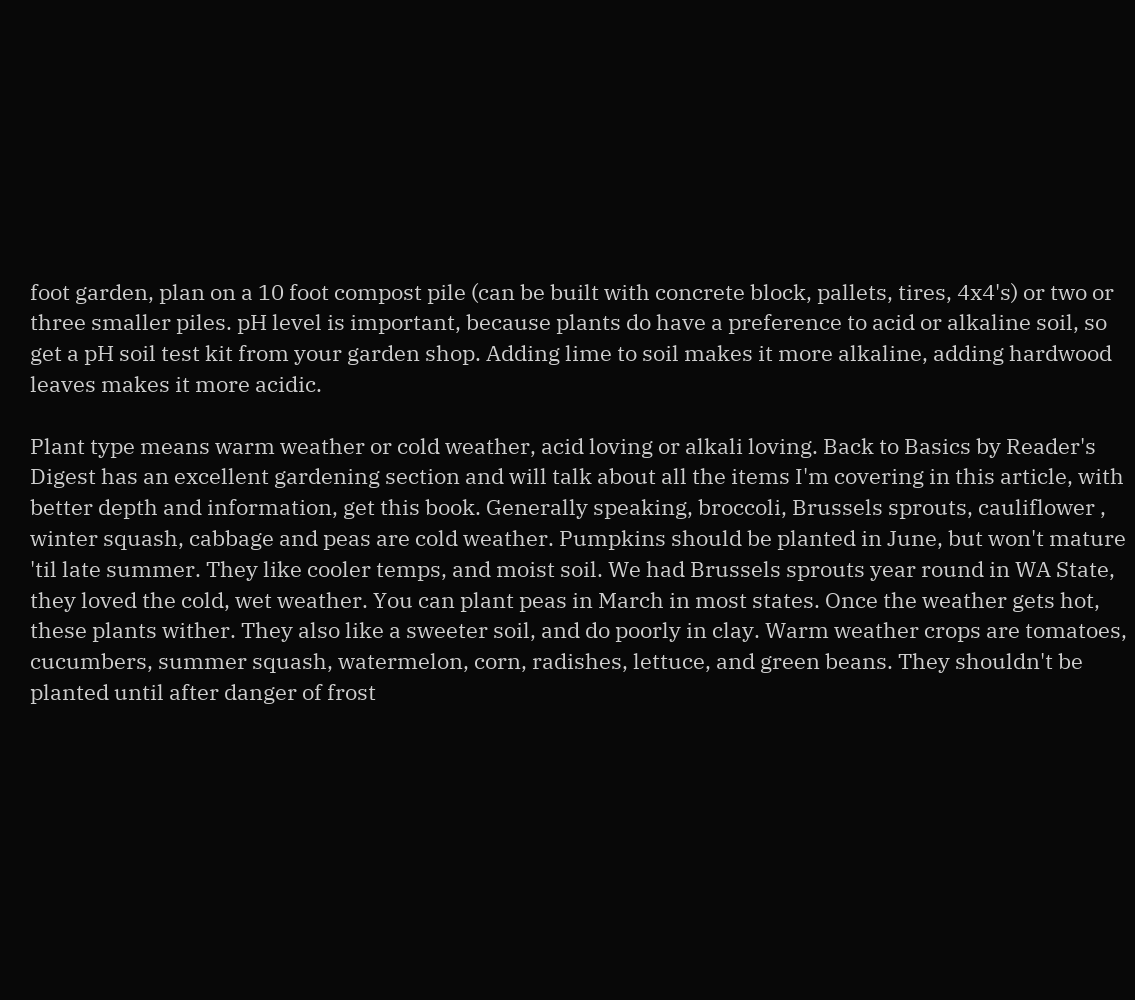foot garden, plan on a 10 foot compost pile (can be built with concrete block, pallets, tires, 4x4's) or two or three smaller piles. pH level is important, because plants do have a preference to acid or alkaline soil, so get a pH soil test kit from your garden shop. Adding lime to soil makes it more alkaline, adding hardwood leaves makes it more acidic.

Plant type means warm weather or cold weather, acid loving or alkali loving. Back to Basics by Reader's Digest has an excellent gardening section and will talk about all the items I'm covering in this article, with better depth and information, get this book. Generally speaking, broccoli, Brussels sprouts, cauliflower , winter squash, cabbage and peas are cold weather. Pumpkins should be planted in June, but won't mature 'til late summer. They like cooler temps, and moist soil. We had Brussels sprouts year round in WA State, they loved the cold, wet weather. You can plant peas in March in most states. Once the weather gets hot, these plants wither. They also like a sweeter soil, and do poorly in clay. Warm weather crops are tomatoes, cucumbers, summer squash, watermelon, corn, radishes, lettuce, and green beans. They shouldn't be planted until after danger of frost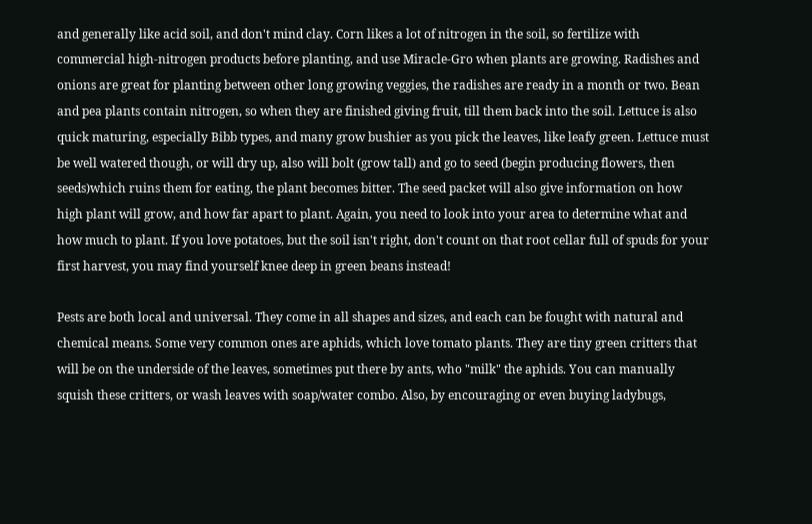and generally like acid soil, and don't mind clay. Corn likes a lot of nitrogen in the soil, so fertilize with commercial high-nitrogen products before planting, and use Miracle-Gro when plants are growing. Radishes and onions are great for planting between other long growing veggies, the radishes are ready in a month or two. Bean and pea plants contain nitrogen, so when they are finished giving fruit, till them back into the soil. Lettuce is also quick maturing, especially Bibb types, and many grow bushier as you pick the leaves, like leafy green. Lettuce must be well watered though, or will dry up, also will bolt (grow tall) and go to seed (begin producing flowers, then seeds)which ruins them for eating, the plant becomes bitter. The seed packet will also give information on how high plant will grow, and how far apart to plant. Again, you need to look into your area to determine what and how much to plant. If you love potatoes, but the soil isn't right, don't count on that root cellar full of spuds for your first harvest, you may find yourself knee deep in green beans instead!

Pests are both local and universal. They come in all shapes and sizes, and each can be fought with natural and chemical means. Some very common ones are aphids, which love tomato plants. They are tiny green critters that will be on the underside of the leaves, sometimes put there by ants, who "milk" the aphids. You can manually squish these critters, or wash leaves with soap/water combo. Also, by encouraging or even buying ladybugs,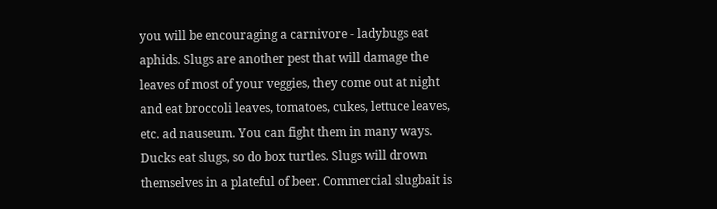you will be encouraging a carnivore - ladybugs eat aphids. Slugs are another pest that will damage the leaves of most of your veggies, they come out at night and eat broccoli leaves, tomatoes, cukes, lettuce leaves, etc. ad nauseum. You can fight them in many ways. Ducks eat slugs, so do box turtles. Slugs will drown themselves in a plateful of beer. Commercial slugbait is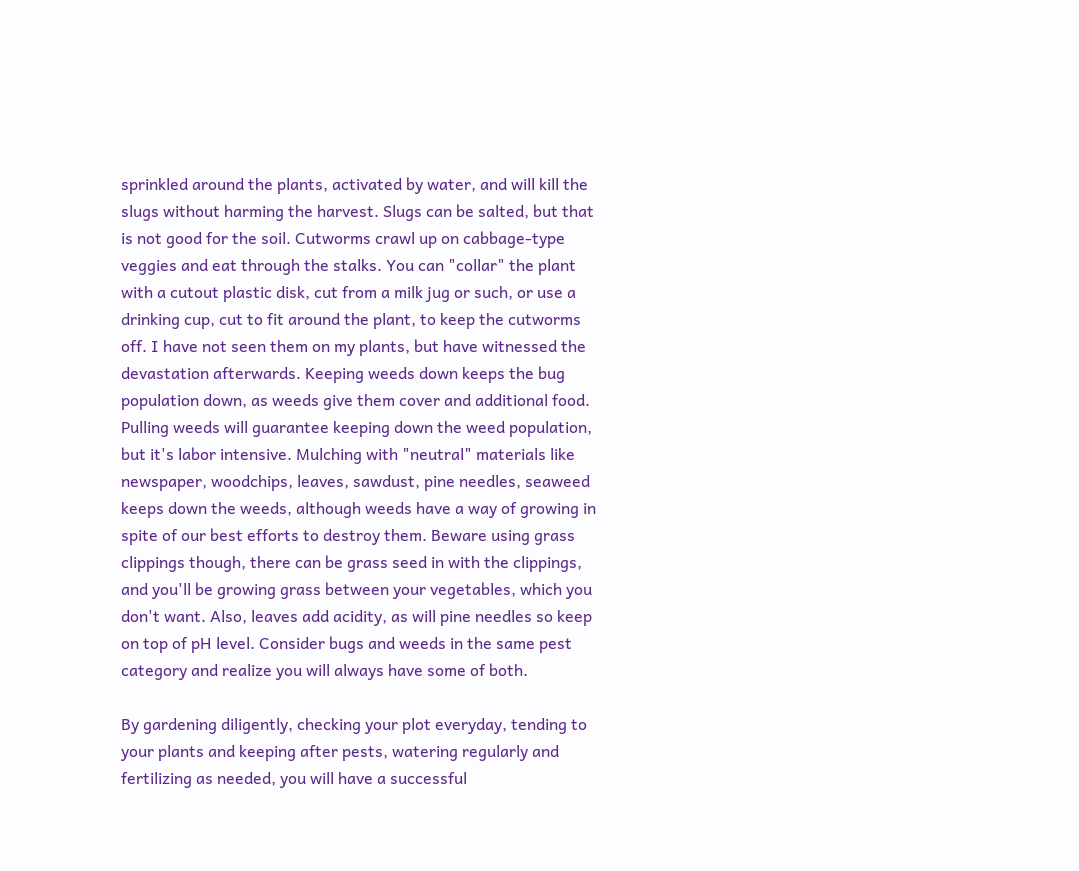sprinkled around the plants, activated by water, and will kill the slugs without harming the harvest. Slugs can be salted, but that is not good for the soil. Cutworms crawl up on cabbage-type veggies and eat through the stalks. You can "collar" the plant with a cutout plastic disk, cut from a milk jug or such, or use a drinking cup, cut to fit around the plant, to keep the cutworms off. I have not seen them on my plants, but have witnessed the devastation afterwards. Keeping weeds down keeps the bug population down, as weeds give them cover and additional food. Pulling weeds will guarantee keeping down the weed population, but it's labor intensive. Mulching with "neutral" materials like newspaper, woodchips, leaves, sawdust, pine needles, seaweed keeps down the weeds, although weeds have a way of growing in spite of our best efforts to destroy them. Beware using grass clippings though, there can be grass seed in with the clippings, and you'll be growing grass between your vegetables, which you don't want. Also, leaves add acidity, as will pine needles so keep on top of pH level. Consider bugs and weeds in the same pest category and realize you will always have some of both.

By gardening diligently, checking your plot everyday, tending to your plants and keeping after pests, watering regularly and fertilizing as needed, you will have a successful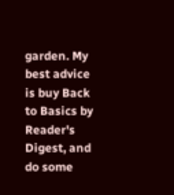garden. My best advice is buy Back to Basics by Reader's Digest, and do some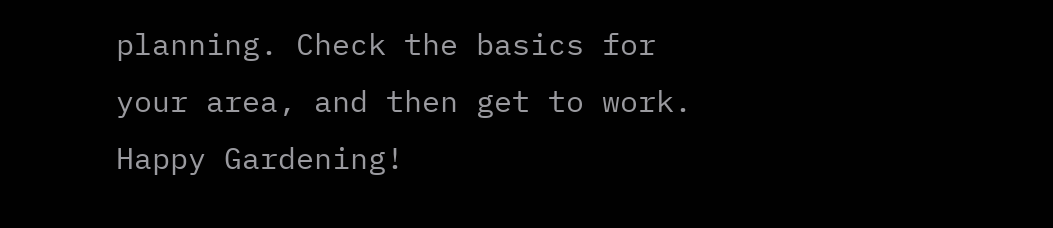planning. Check the basics for your area, and then get to work. Happy Gardening!